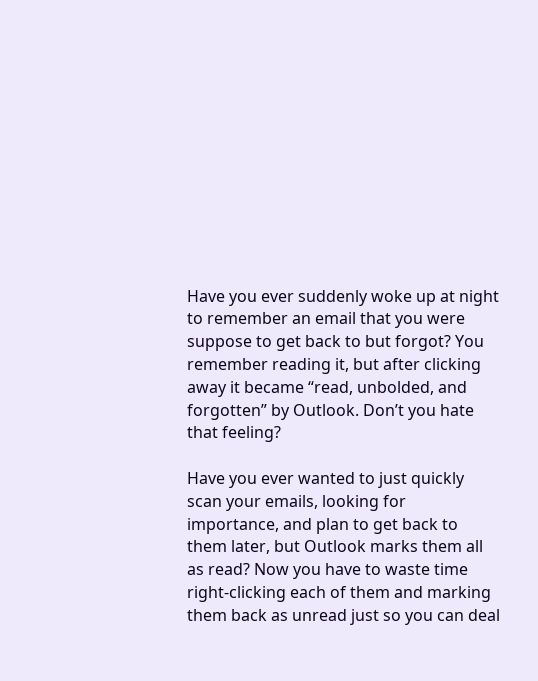Have you ever suddenly woke up at night to remember an email that you were suppose to get back to but forgot? You remember reading it, but after clicking away it became “read, unbolded, and forgotten” by Outlook. Don’t you hate that feeling?

Have you ever wanted to just quickly scan your emails, looking for importance, and plan to get back to them later, but Outlook marks them all as read? Now you have to waste time right-clicking each of them and marking them back as unread just so you can deal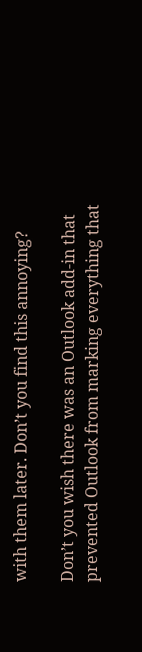with them later. Don’t you find this annoying?

Don’t you wish there was an Outlook add-in that prevented Outlook from marking everything that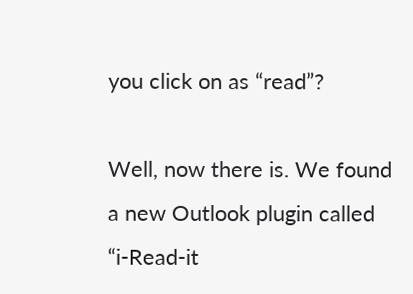you click on as “read”?

Well, now there is. We found a new Outlook plugin called “i-Read-it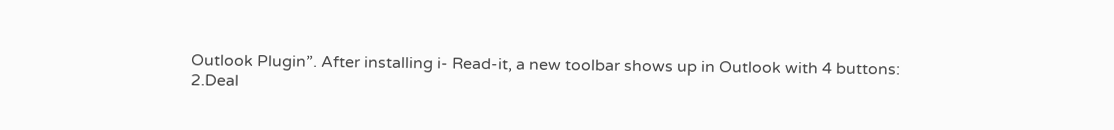Outlook Plugin”. After installing i- Read-it, a new toolbar shows up in Outlook with 4 buttons:
2.Deal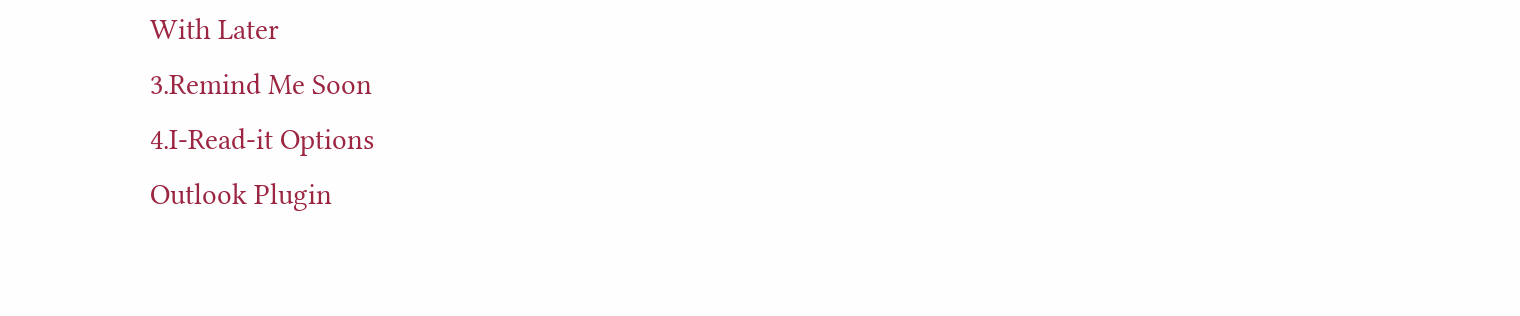With Later
3.Remind Me Soon
4.I-Read-it Options
Outlook Plugin